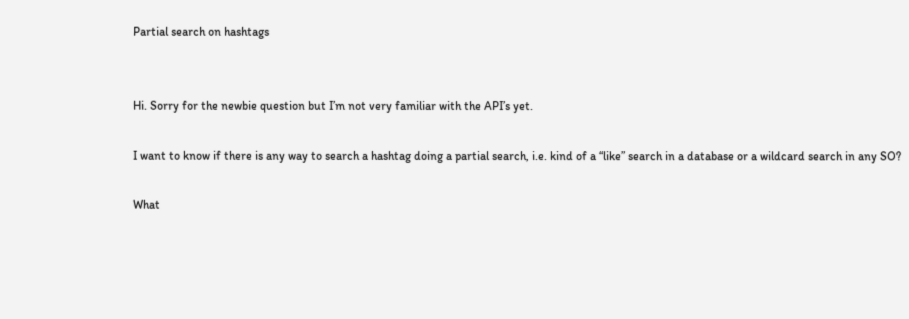Partial search on hashtags


Hi. Sorry for the newbie question but I’m not very familiar with the API’s yet.

I want to know if there is any way to search a hashtag doing a partial search, i.e. kind of a “like” search in a database or a wildcard search in any SO?

What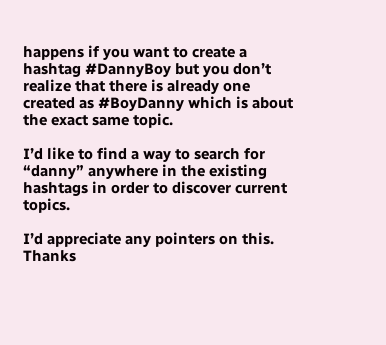happens if you want to create a hashtag #DannyBoy but you don’t realize that there is already one created as #BoyDanny which is about the exact same topic.

I’d like to find a way to search for “danny” anywhere in the existing hashtags in order to discover current topics.

I’d appreciate any pointers on this. Thanks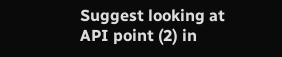Suggest looking at API point (2) in